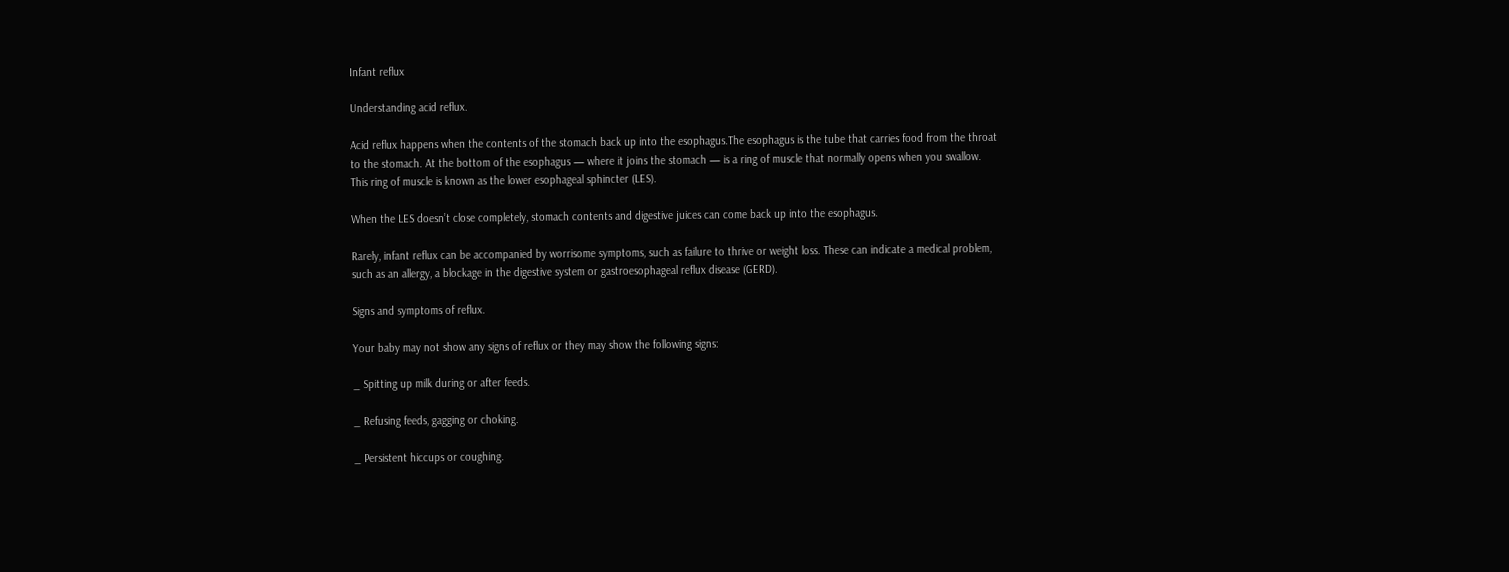Infant reflux

Understanding acid reflux.

Acid reflux happens when the contents of the stomach back up into the esophagus.The esophagus is the tube that carries food from the throat to the stomach. At the bottom of the esophagus — where it joins the stomach — is a ring of muscle that normally opens when you swallow. This ring of muscle is known as the lower esophageal sphincter (LES).

When the LES doesn’t close completely, stomach contents and digestive juices can come back up into the esophagus.

Rarely, infant reflux can be accompanied by worrisome symptoms, such as failure to thrive or weight loss. These can indicate a medical problem, such as an allergy, a blockage in the digestive system or gastroesophageal reflux disease (GERD).

Signs and symptoms of reflux.

Your baby may not show any signs of reflux or they may show the following signs:

_ Spitting up milk during or after feeds.

_ Refusing feeds, gagging or choking.

_ Persistent hiccups or coughing.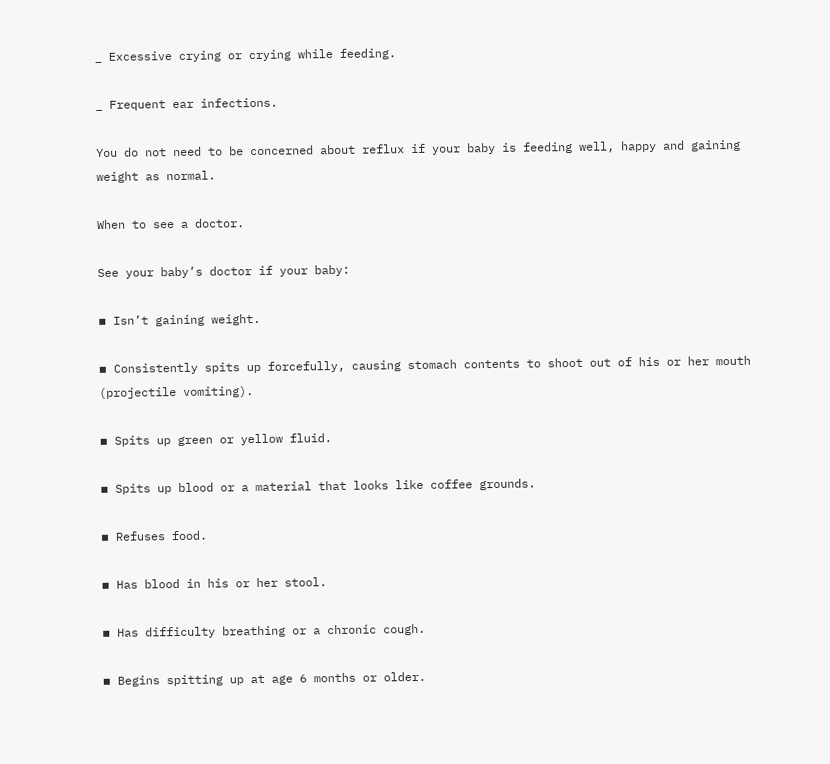_ Excessive crying or crying while feeding.

_ Frequent ear infections.

You do not need to be concerned about reflux if your baby is feeding well, happy and gaining weight as normal.

When to see a doctor.

See your baby’s doctor if your baby:

▪ Isn’t gaining weight.

▪ Consistently spits up forcefully, causing stomach contents to shoot out of his or her mouth (projectile vomiting).

▪ Spits up green or yellow fluid.

▪ Spits up blood or a material that looks like coffee grounds.

▪ Refuses food.

▪ Has blood in his or her stool.

▪ Has difficulty breathing or a chronic cough.

▪ Begins spitting up at age 6 months or older.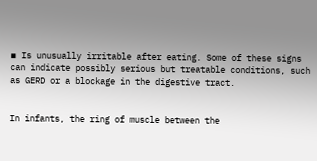▪ Is unusually irritable after eating. Some of these signs can indicate possibly serious but treatable conditions, such as GERD or a blockage in the digestive tract.


In infants, the ring of muscle between the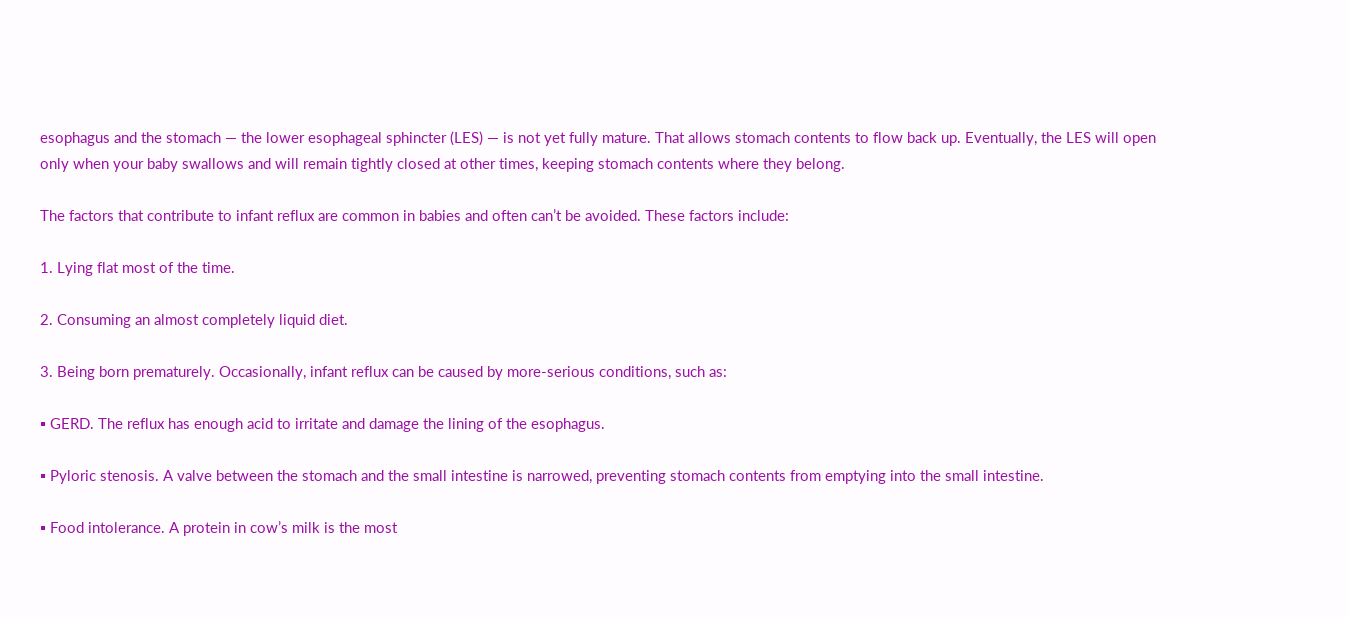esophagus and the stomach — the lower esophageal sphincter (LES) — is not yet fully mature. That allows stomach contents to flow back up. Eventually, the LES will open only when your baby swallows and will remain tightly closed at other times, keeping stomach contents where they belong.

The factors that contribute to infant reflux are common in babies and often can’t be avoided. These factors include:

1. Lying flat most of the time.

2. Consuming an almost completely liquid diet.

3. Being born prematurely. Occasionally, infant reflux can be caused by more-serious conditions, such as:

▪ GERD. The reflux has enough acid to irritate and damage the lining of the esophagus.

▪ Pyloric stenosis. A valve between the stomach and the small intestine is narrowed, preventing stomach contents from emptying into the small intestine.

▪ Food intolerance. A protein in cow’s milk is the most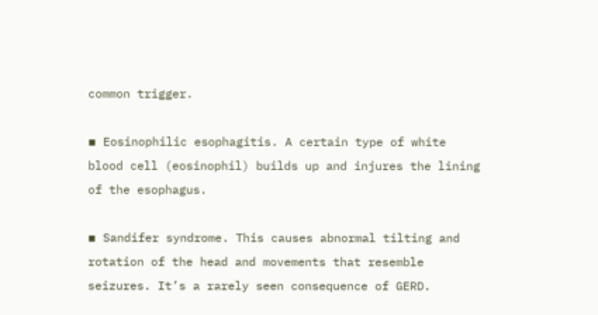common trigger.

▪ Eosinophilic esophagitis. A certain type of white blood cell (eosinophil) builds up and injures the lining of the esophagus.

▪ Sandifer syndrome. This causes abnormal tilting and rotation of the head and movements that resemble seizures. It’s a rarely seen consequence of GERD.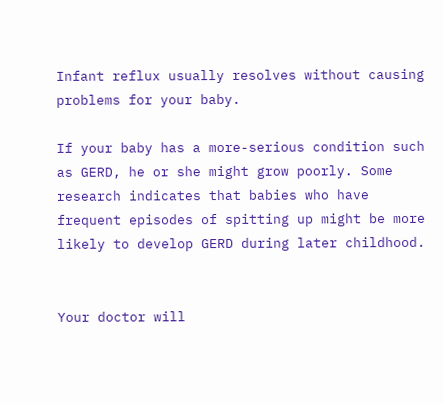Infant reflux usually resolves without causing problems for your baby.

If your baby has a more-serious condition such as GERD, he or she might grow poorly. Some research indicates that babies who have frequent episodes of spitting up might be more likely to develop GERD during later childhood.


Your doctor will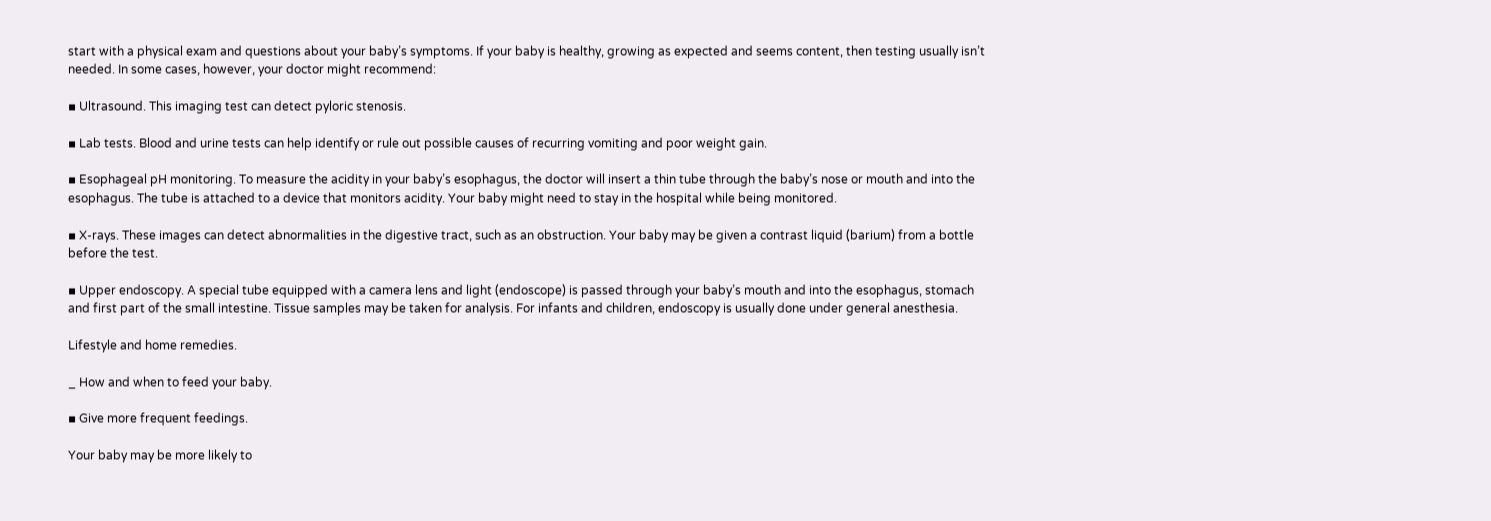start with a physical exam and questions about your baby’s symptoms. If your baby is healthy, growing as expected and seems content, then testing usually isn’t needed. In some cases, however, your doctor might recommend:

▪ Ultrasound. This imaging test can detect pyloric stenosis.

▪ Lab tests. Blood and urine tests can help identify or rule out possible causes of recurring vomiting and poor weight gain.

▪ Esophageal pH monitoring. To measure the acidity in your baby’s esophagus, the doctor will insert a thin tube through the baby’s nose or mouth and into the esophagus. The tube is attached to a device that monitors acidity. Your baby might need to stay in the hospital while being monitored.

▪ X-rays. These images can detect abnormalities in the digestive tract, such as an obstruction. Your baby may be given a contrast liquid (barium) from a bottle before the test.

▪ Upper endoscopy. A special tube equipped with a camera lens and light (endoscope) is passed through your baby’s mouth and into the esophagus, stomach and first part of the small intestine. Tissue samples may be taken for analysis. For infants and children, endoscopy is usually done under general anesthesia.

Lifestyle and home remedies.

_ How and when to feed your baby.

▪ Give more frequent feedings.

Your baby may be more likely to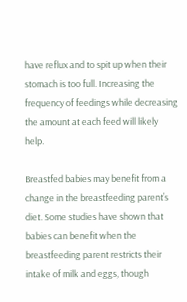have reflux and to spit up when their stomach is too full. Increasing the frequency of feedings while decreasing the amount at each feed will likely help.

Breastfed babies may benefit from a change in the breastfeeding parent’s diet. Some studies have shown that babies can benefit when the breastfeeding parent restricts their intake of milk and eggs, though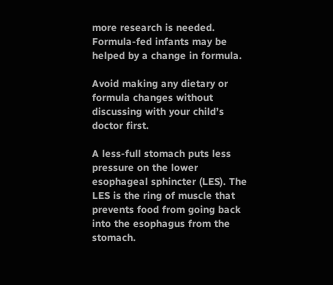more research is needed. Formula-fed infants may be helped by a change in formula.

Avoid making any dietary or formula changes without discussing with your child’s doctor first.

A less-full stomach puts less pressure on the lower esophageal sphincter (LES). The LES is the ring of muscle that prevents food from going back into the esophagus from the stomach.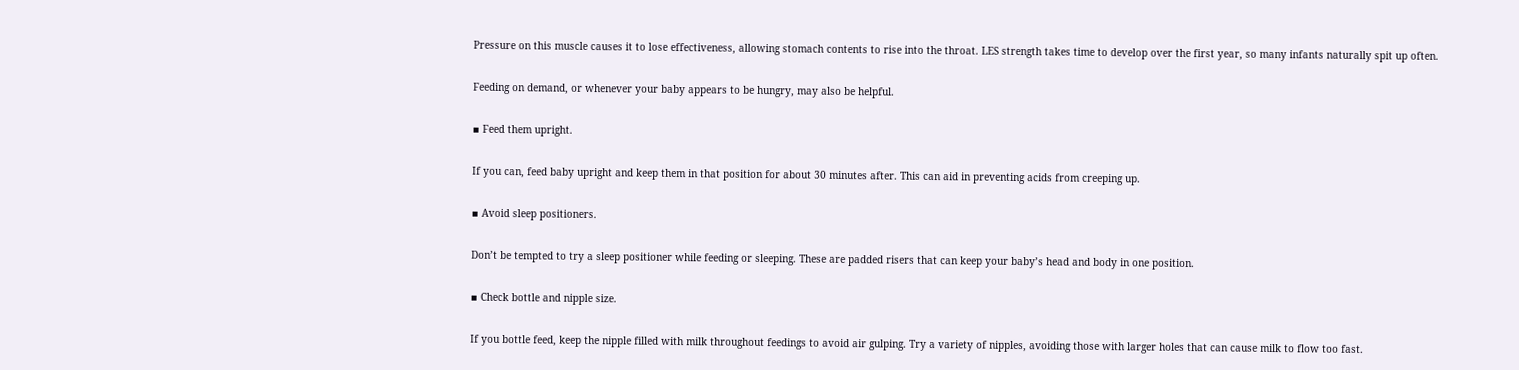Pressure on this muscle causes it to lose effectiveness, allowing stomach contents to rise into the throat. LES strength takes time to develop over the first year, so many infants naturally spit up often.

Feeding on demand, or whenever your baby appears to be hungry, may also be helpful.

▪ Feed them upright.

If you can, feed baby upright and keep them in that position for about 30 minutes after. This can aid in preventing acids from creeping up.

▪ Avoid sleep positioners.

Don’t be tempted to try a sleep positioner while feeding or sleeping. These are padded risers that can keep your baby’s head and body in one position.

▪ Check bottle and nipple size.

If you bottle feed, keep the nipple filled with milk throughout feedings to avoid air gulping. Try a variety of nipples, avoiding those with larger holes that can cause milk to flow too fast.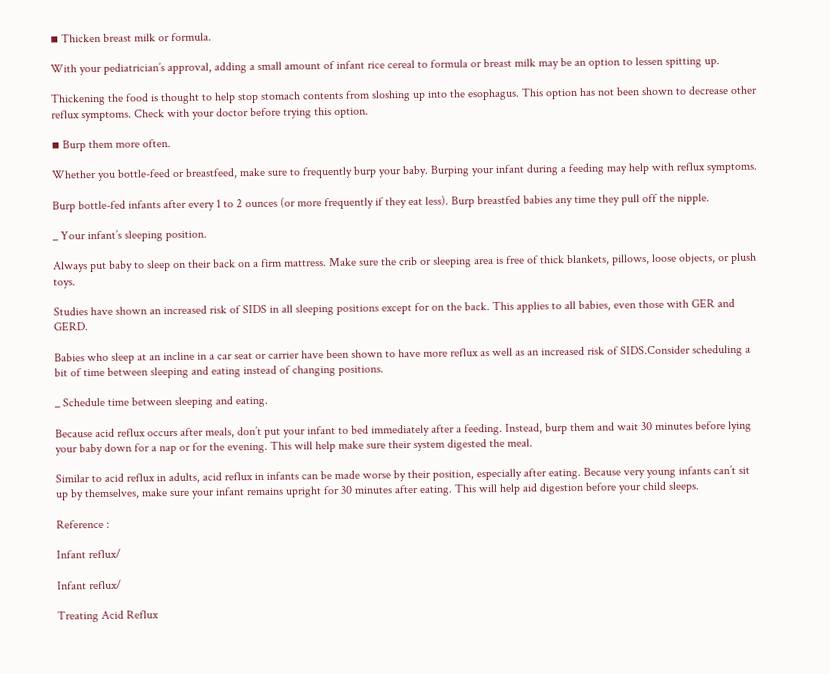▪ Thicken breast milk or formula.

With your pediatrician’s approval, adding a small amount of infant rice cereal to formula or breast milk may be an option to lessen spitting up.

Thickening the food is thought to help stop stomach contents from sloshing up into the esophagus. This option has not been shown to decrease other reflux symptoms. Check with your doctor before trying this option.

▪ Burp them more often.

Whether you bottle-feed or breastfeed, make sure to frequently burp your baby. Burping your infant during a feeding may help with reflux symptoms.

Burp bottle-fed infants after every 1 to 2 ounces (or more frequently if they eat less). Burp breastfed babies any time they pull off the nipple.

_ Your infant’s sleeping position.

Always put baby to sleep on their back on a firm mattress. Make sure the crib or sleeping area is free of thick blankets, pillows, loose objects, or plush toys.

Studies have shown an increased risk of SIDS in all sleeping positions except for on the back. This applies to all babies, even those with GER and GERD.

Babies who sleep at an incline in a car seat or carrier have been shown to have more reflux as well as an increased risk of SIDS.Consider scheduling a bit of time between sleeping and eating instead of changing positions.

_ Schedule time between sleeping and eating.

Because acid reflux occurs after meals, don’t put your infant to bed immediately after a feeding. Instead, burp them and wait 30 minutes before lying your baby down for a nap or for the evening. This will help make sure their system digested the meal.

Similar to acid reflux in adults, acid reflux in infants can be made worse by their position, especially after eating. Because very young infants can’t sit up by themselves, make sure your infant remains upright for 30 minutes after eating. This will help aid digestion before your child sleeps.

Reference :

Infant reflux/

Infant reflux/

Treating Acid Reflux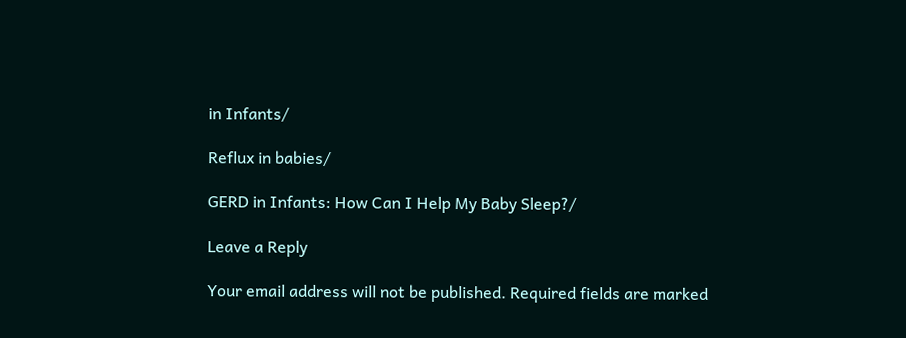in Infants/

Reflux in babies/

GERD in Infants: How Can I Help My Baby Sleep?/

Leave a Reply

Your email address will not be published. Required fields are marked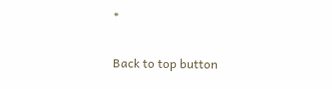*

Back to top button